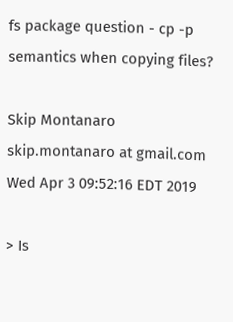fs package question - cp -p semantics when copying files?

Skip Montanaro skip.montanaro at gmail.com
Wed Apr 3 09:52:16 EDT 2019

> Is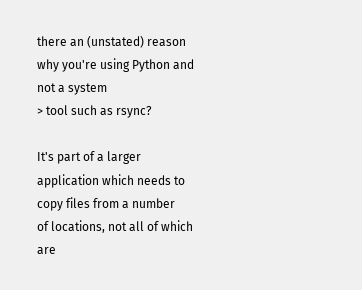there an (unstated) reason why you're using Python and not a system
> tool such as rsync?

It's part of a larger application which needs to copy files from a number
of locations, not all of which are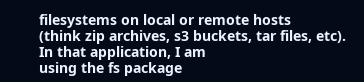filesystems on local or remote hosts
(think zip archives, s3 buckets, tar files, etc). In that application, I am
using the fs package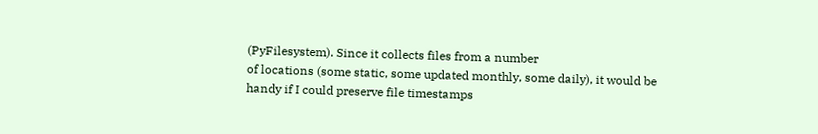(PyFilesystem). Since it collects files from a number
of locations (some static, some updated monthly, some daily), it would be
handy if I could preserve file timestamps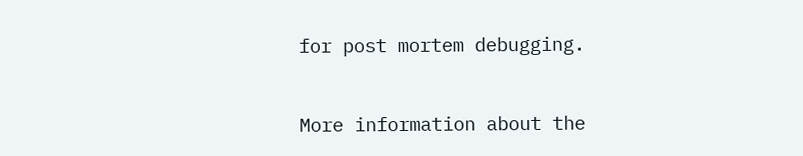for post mortem debugging.


More information about the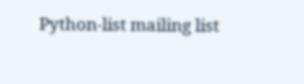Python-list mailing list